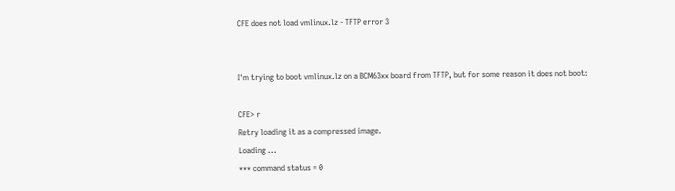CFE does not load vmlinux.lz - TFTP error 3


I'm trying to boot vmlinux.lz on a BCM63xx board from TFTP, but for some reason it does not boot:

CFE> r
Retry loading it as a compressed image.
Loading ...
*** command status = 0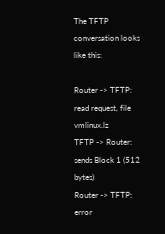The TFTP conversation looks like this:

Router -> TFTP: read request, file vmlinux.lz
TFTP -> Router: sends Block 1 (512 bytes)
Router -> TFTP: error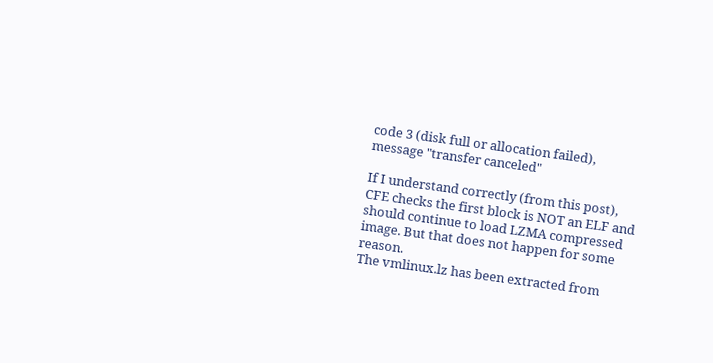code 3 (disk full or allocation failed), message "transfer canceled"

If I understand correctly (from this post), CFE checks the first block is NOT an ELF and should continue to load LZMA compressed image. But that does not happen for some reason.
The vmlinux.lz has been extracted from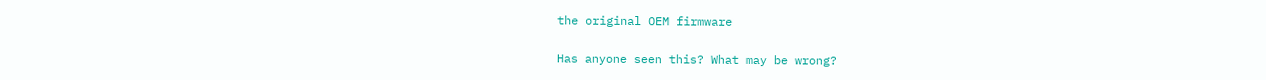the original OEM firmware

Has anyone seen this? What may be wrong?